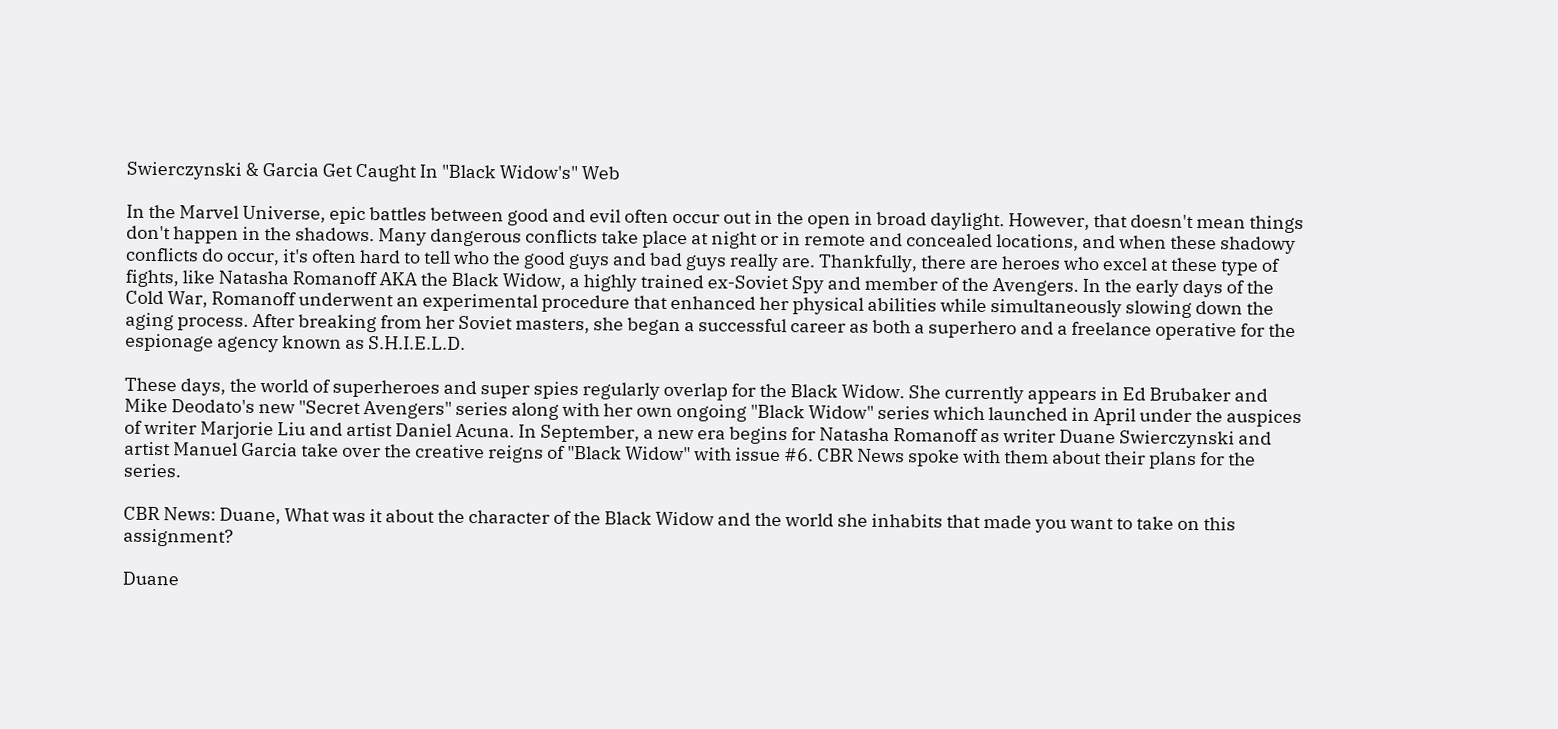Swierczynski & Garcia Get Caught In "Black Widow's" Web

In the Marvel Universe, epic battles between good and evil often occur out in the open in broad daylight. However, that doesn't mean things don't happen in the shadows. Many dangerous conflicts take place at night or in remote and concealed locations, and when these shadowy conflicts do occur, it's often hard to tell who the good guys and bad guys really are. Thankfully, there are heroes who excel at these type of fights, like Natasha Romanoff AKA the Black Widow, a highly trained ex-Soviet Spy and member of the Avengers. In the early days of the Cold War, Romanoff underwent an experimental procedure that enhanced her physical abilities while simultaneously slowing down the aging process. After breaking from her Soviet masters, she began a successful career as both a superhero and a freelance operative for the espionage agency known as S.H.I.E.L.D.

These days, the world of superheroes and super spies regularly overlap for the Black Widow. She currently appears in Ed Brubaker and Mike Deodato's new "Secret Avengers" series along with her own ongoing "Black Widow" series which launched in April under the auspices of writer Marjorie Liu and artist Daniel Acuna. In September, a new era begins for Natasha Romanoff as writer Duane Swierczynski and artist Manuel Garcia take over the creative reigns of "Black Widow" with issue #6. CBR News spoke with them about their plans for the series.

CBR News: Duane, What was it about the character of the Black Widow and the world she inhabits that made you want to take on this assignment?

Duane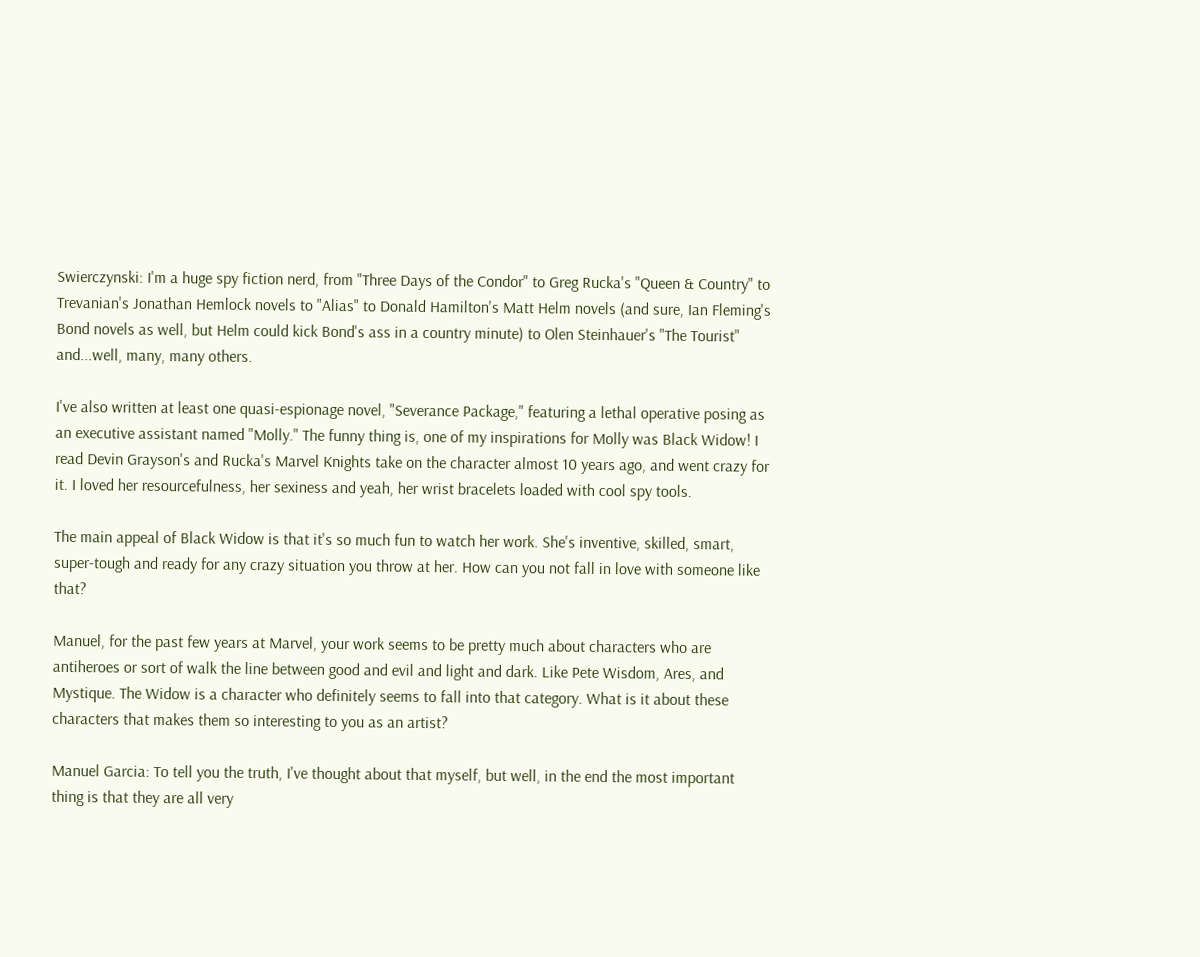Swierczynski: I'm a huge spy fiction nerd, from "Three Days of the Condor" to Greg Rucka's "Queen & Country" to Trevanian's Jonathan Hemlock novels to "Alias" to Donald Hamilton's Matt Helm novels (and sure, Ian Fleming's Bond novels as well, but Helm could kick Bond's ass in a country minute) to Olen Steinhauer's "The Tourist" and...well, many, many others.

I've also written at least one quasi-espionage novel, "Severance Package," featuring a lethal operative posing as an executive assistant named "Molly." The funny thing is, one of my inspirations for Molly was Black Widow! I read Devin Grayson's and Rucka's Marvel Knights take on the character almost 10 years ago, and went crazy for it. I loved her resourcefulness, her sexiness and yeah, her wrist bracelets loaded with cool spy tools.

The main appeal of Black Widow is that it's so much fun to watch her work. She's inventive, skilled, smart, super-tough and ready for any crazy situation you throw at her. How can you not fall in love with someone like that?

Manuel, for the past few years at Marvel, your work seems to be pretty much about characters who are antiheroes or sort of walk the line between good and evil and light and dark. Like Pete Wisdom, Ares, and Mystique. The Widow is a character who definitely seems to fall into that category. What is it about these characters that makes them so interesting to you as an artist?

Manuel Garcia: To tell you the truth, I've thought about that myself, but well, in the end the most important thing is that they are all very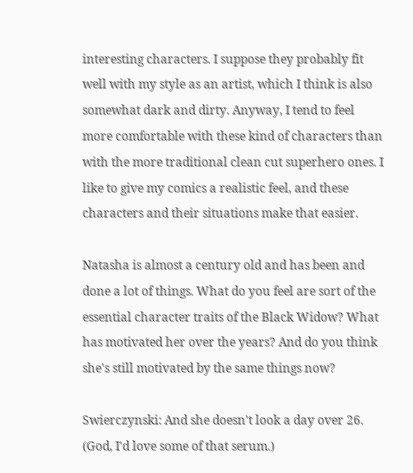interesting characters. I suppose they probably fit well with my style as an artist, which I think is also somewhat dark and dirty. Anyway, I tend to feel more comfortable with these kind of characters than with the more traditional clean cut superhero ones. I like to give my comics a realistic feel, and these characters and their situations make that easier.

Natasha is almost a century old and has been and done a lot of things. What do you feel are sort of the essential character traits of the Black Widow? What has motivated her over the years? And do you think she's still motivated by the same things now?

Swierczynski: And she doesn't look a day over 26. (God, I'd love some of that serum.)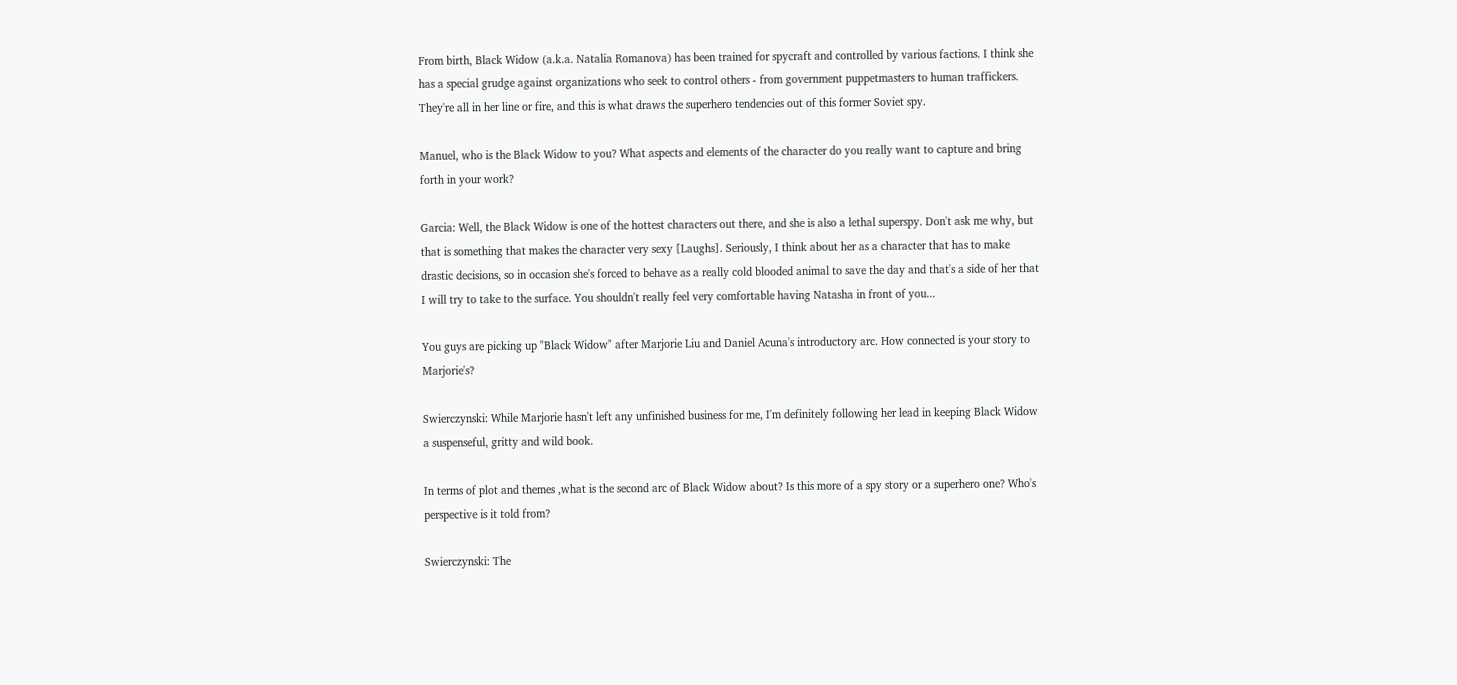From birth, Black Widow (a.k.a. Natalia Romanova) has been trained for spycraft and controlled by various factions. I think she has a special grudge against organizations who seek to control others - from government puppetmasters to human traffickers. They're all in her line or fire, and this is what draws the superhero tendencies out of this former Soviet spy.

Manuel, who is the Black Widow to you? What aspects and elements of the character do you really want to capture and bring forth in your work?

Garcia: Well, the Black Widow is one of the hottest characters out there, and she is also a lethal superspy. Don't ask me why, but that is something that makes the character very sexy [Laughs]. Seriously, I think about her as a character that has to make drastic decisions, so in occasion she's forced to behave as a really cold blooded animal to save the day and that's a side of her that I will try to take to the surface. You shouldn't really feel very comfortable having Natasha in front of you...

You guys are picking up "Black Widow" after Marjorie Liu and Daniel Acuna's introductory arc. How connected is your story to Marjorie's?

Swierczynski: While Marjorie hasn't left any unfinished business for me, I'm definitely following her lead in keeping Black Widow a suspenseful, gritty and wild book.

In terms of plot and themes ,what is the second arc of Black Widow about? Is this more of a spy story or a superhero one? Who's perspective is it told from?

Swierczynski: The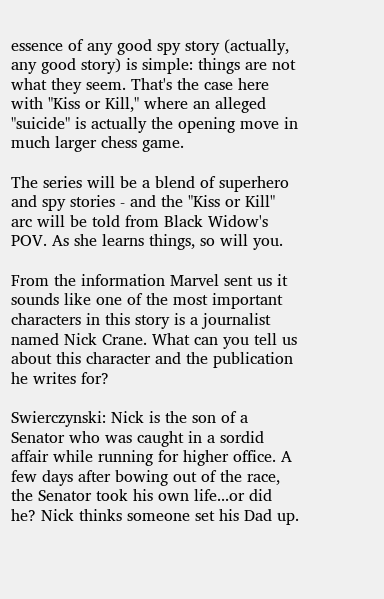essence of any good spy story (actually, any good story) is simple: things are not what they seem. That's the case here with "Kiss or Kill," where an alleged "suicide" is actually the opening move in much larger chess game.

The series will be a blend of superhero and spy stories - and the "Kiss or Kill" arc will be told from Black Widow's POV. As she learns things, so will you.

From the information Marvel sent us it sounds like one of the most important characters in this story is a journalist named Nick Crane. What can you tell us about this character and the publication he writes for?

Swierczynski: Nick is the son of a Senator who was caught in a sordid affair while running for higher office. A few days after bowing out of the race, the Senator took his own life...or did he? Nick thinks someone set his Dad up.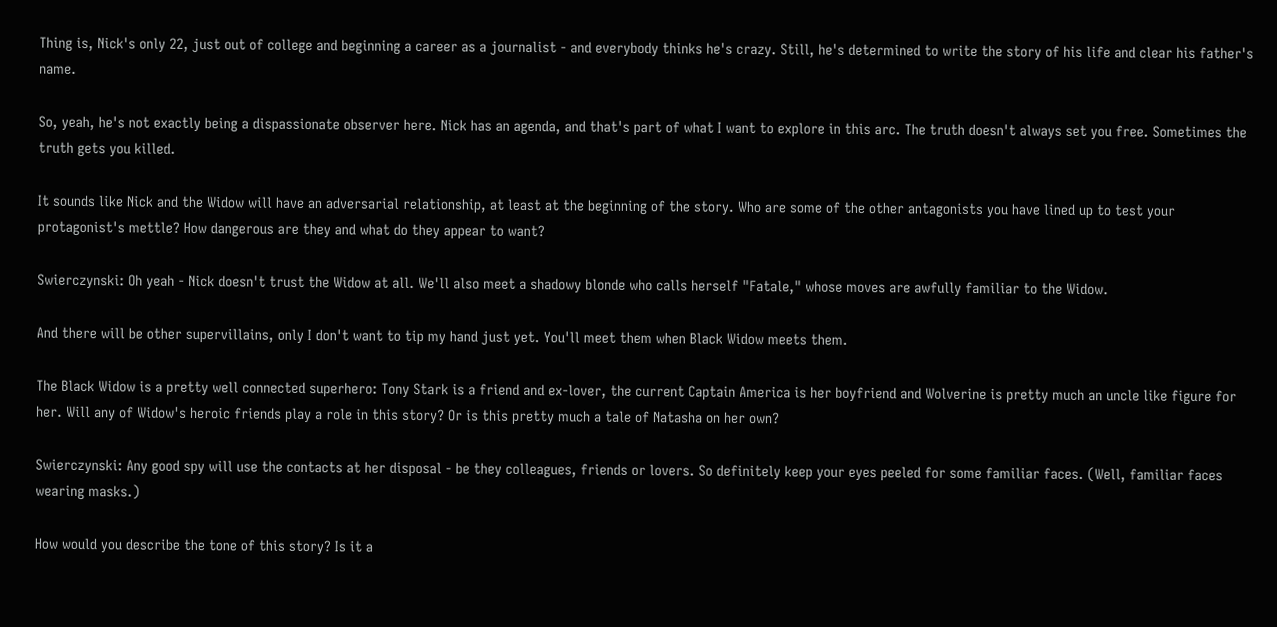Thing is, Nick's only 22, just out of college and beginning a career as a journalist - and everybody thinks he's crazy. Still, he's determined to write the story of his life and clear his father's name.

So, yeah, he's not exactly being a dispassionate observer here. Nick has an agenda, and that's part of what I want to explore in this arc. The truth doesn't always set you free. Sometimes the truth gets you killed.

It sounds like Nick and the Widow will have an adversarial relationship, at least at the beginning of the story. Who are some of the other antagonists you have lined up to test your protagonist's mettle? How dangerous are they and what do they appear to want?

Swierczynski: Oh yeah - Nick doesn't trust the Widow at all. We'll also meet a shadowy blonde who calls herself "Fatale," whose moves are awfully familiar to the Widow.

And there will be other supervillains, only I don't want to tip my hand just yet. You'll meet them when Black Widow meets them.

The Black Widow is a pretty well connected superhero: Tony Stark is a friend and ex-lover, the current Captain America is her boyfriend and Wolverine is pretty much an uncle like figure for her. Will any of Widow's heroic friends play a role in this story? Or is this pretty much a tale of Natasha on her own?

Swierczynski: Any good spy will use the contacts at her disposal - be they colleagues, friends or lovers. So definitely keep your eyes peeled for some familiar faces. (Well, familiar faces wearing masks.)

How would you describe the tone of this story? Is it a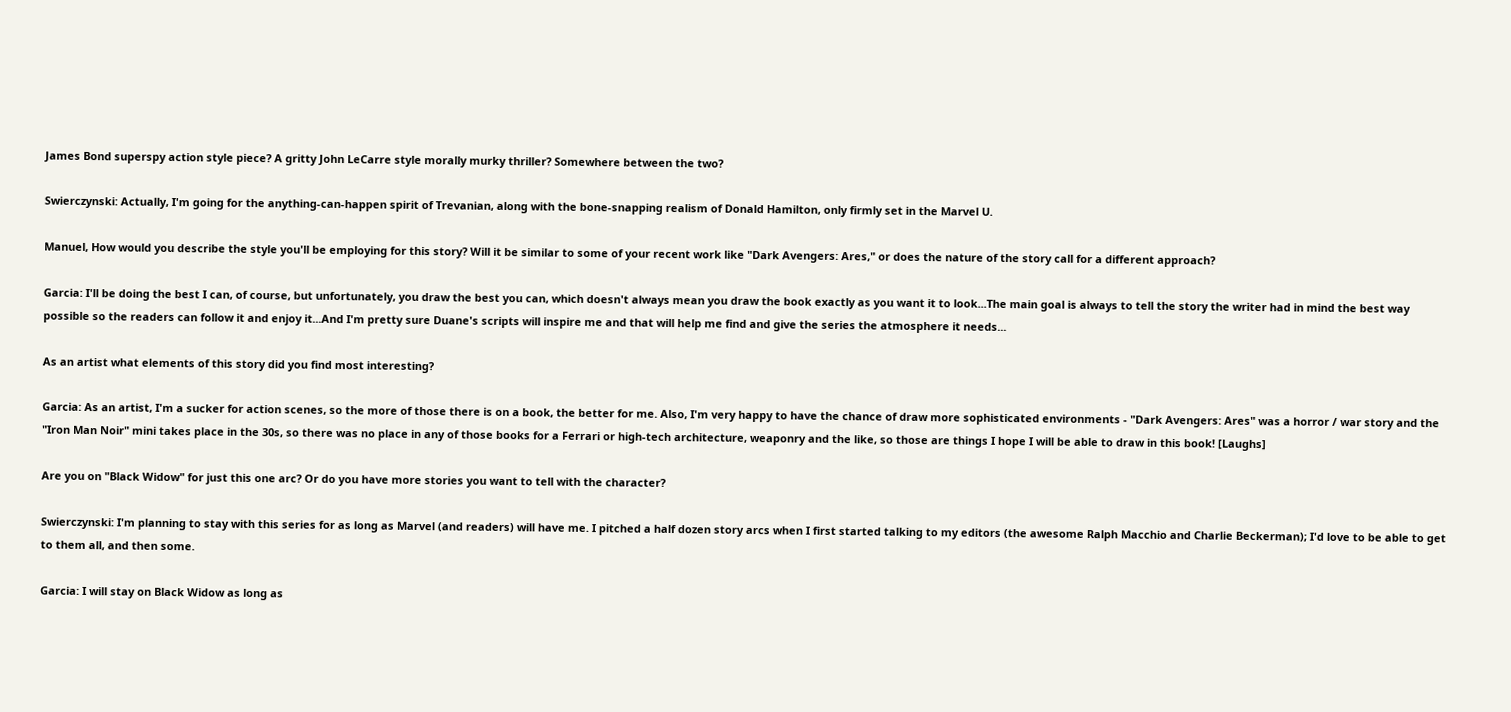James Bond superspy action style piece? A gritty John LeCarre style morally murky thriller? Somewhere between the two?

Swierczynski: Actually, I'm going for the anything-can-happen spirit of Trevanian, along with the bone-snapping realism of Donald Hamilton, only firmly set in the Marvel U.

Manuel, How would you describe the style you'll be employing for this story? Will it be similar to some of your recent work like "Dark Avengers: Ares," or does the nature of the story call for a different approach?

Garcia: I'll be doing the best I can, of course, but unfortunately, you draw the best you can, which doesn't always mean you draw the book exactly as you want it to look...The main goal is always to tell the story the writer had in mind the best way possible so the readers can follow it and enjoy it...And I'm pretty sure Duane's scripts will inspire me and that will help me find and give the series the atmosphere it needs...

As an artist what elements of this story did you find most interesting?

Garcia: As an artist, I'm a sucker for action scenes, so the more of those there is on a book, the better for me. Also, I'm very happy to have the chance of draw more sophisticated environments - "Dark Avengers: Ares" was a horror / war story and the "Iron Man Noir" mini takes place in the 30s, so there was no place in any of those books for a Ferrari or high-tech architecture, weaponry and the like, so those are things I hope I will be able to draw in this book! [Laughs]

Are you on "Black Widow" for just this one arc? Or do you have more stories you want to tell with the character?

Swierczynski: I'm planning to stay with this series for as long as Marvel (and readers) will have me. I pitched a half dozen story arcs when I first started talking to my editors (the awesome Ralph Macchio and Charlie Beckerman); I'd love to be able to get to them all, and then some.

Garcia: I will stay on Black Widow as long as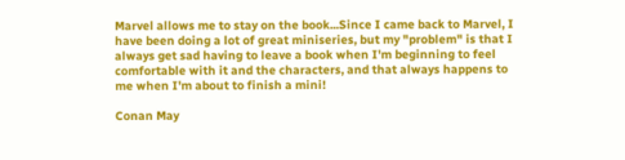Marvel allows me to stay on the book...Since I came back to Marvel, I have been doing a lot of great miniseries, but my "problem" is that I always get sad having to leave a book when I'm beginning to feel comfortable with it and the characters, and that always happens to me when I'm about to finish a mini!

Conan May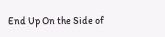End Up On the Side of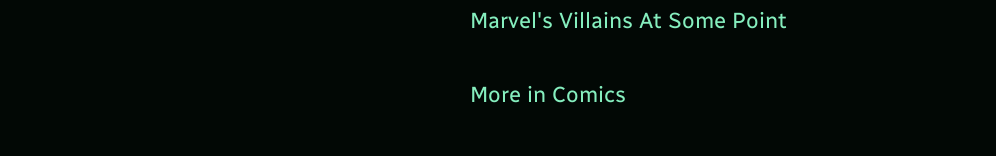Marvel's Villains At Some Point

More in Comics